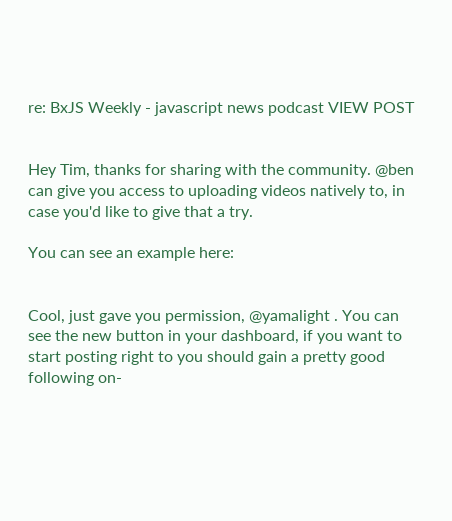re: BxJS Weekly - javascript news podcast VIEW POST


Hey Tim, thanks for sharing with the community. @ben can give you access to uploading videos natively to, in case you'd like to give that a try.

You can see an example here:


Cool, just gave you permission, @yamalight . You can see the new button in your dashboard, if you want to start posting right to you should gain a pretty good following on-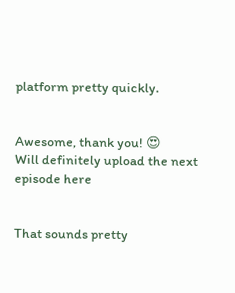platform pretty quickly.


Awesome, thank you! 😍
Will definitely upload the next episode here


That sounds pretty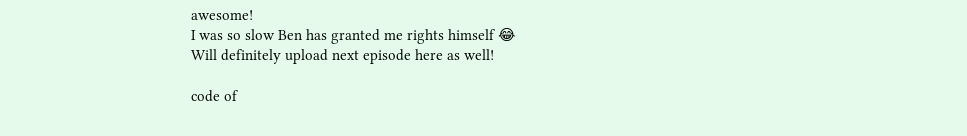awesome!
I was so slow Ben has granted me rights himself 😂
Will definitely upload next episode here as well!

code of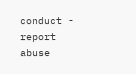conduct - report abuse